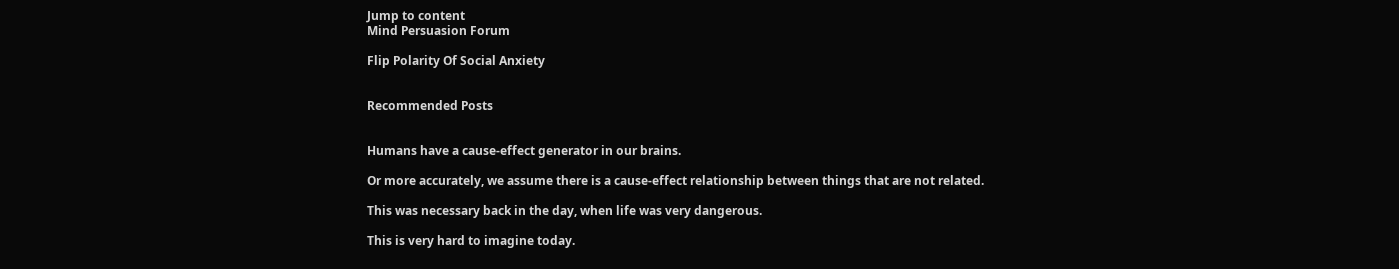Jump to content
Mind Persuasion Forum

Flip Polarity Of Social Anxiety


Recommended Posts


Humans have a cause-effect generator in our brains.

Or more accurately, we assume there is a cause-effect relationship between things that are not related.

This was necessary back in the day, when life was very dangerous.

This is very hard to imagine today.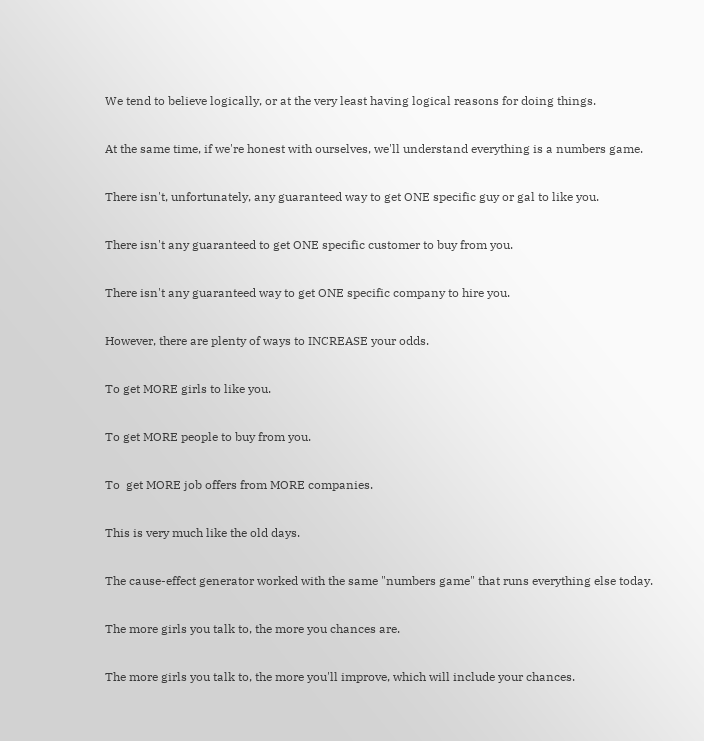We tend to believe logically, or at the very least having logical reasons for doing things.

At the same time, if we're honest with ourselves, we'll understand everything is a numbers game.

There isn't, unfortunately, any guaranteed way to get ONE specific guy or gal to like you.

There isn't any guaranteed to get ONE specific customer to buy from you.

There isn't any guaranteed way to get ONE specific company to hire you.

However, there are plenty of ways to INCREASE your odds.

To get MORE girls to like you.

To get MORE people to buy from you.

To  get MORE job offers from MORE companies.

This is very much like the old days.

The cause-effect generator worked with the same "numbers game" that runs everything else today.

The more girls you talk to, the more you chances are.

The more girls you talk to, the more you'll improve, which will include your chances.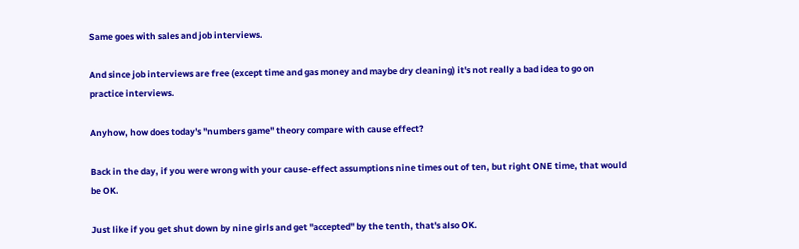Same goes with sales and job interviews.

And since job interviews are free (except time and gas money and maybe dry cleaning) it's not really a bad idea to go on practice interviews.

Anyhow, how does today's "numbers game" theory compare with cause effect?

Back in the day, if you were wrong with your cause-effect assumptions nine times out of ten, but right ONE time, that would be OK.

Just like if you get shut down by nine girls and get "accepted" by the tenth, that's also OK.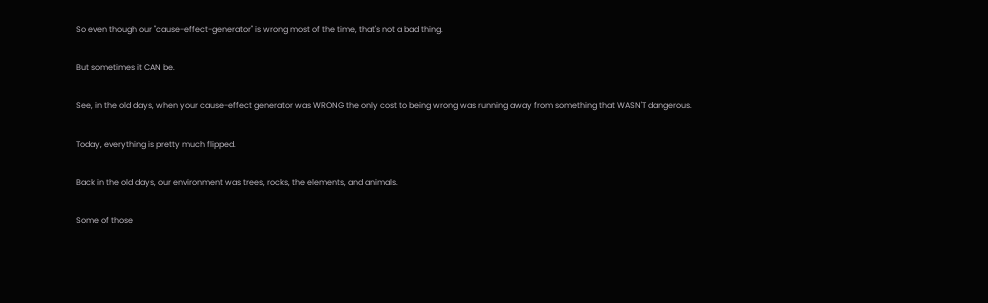So even though our "cause-effect-generator" is wrong most of the time, that's not a bad thing.

But sometimes it CAN be.

See, in the old days, when your cause-effect generator was WRONG the only cost to being wrong was running away from something that WASN'T dangerous.

Today, everything is pretty much flipped.

Back in the old days, our environment was trees, rocks, the elements, and animals.

Some of those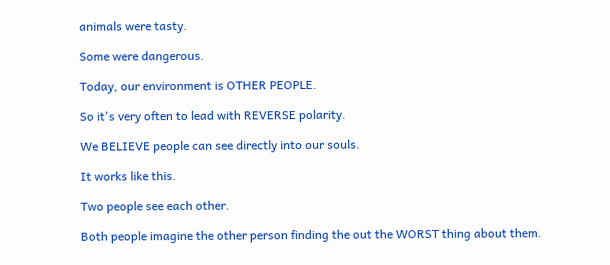animals were tasty.

Some were dangerous.

Today, our environment is OTHER PEOPLE.

So it's very often to lead with REVERSE polarity.

We BELIEVE people can see directly into our souls.

It works like this.

Two people see each other.

Both people imagine the other person finding the out the WORST thing about them.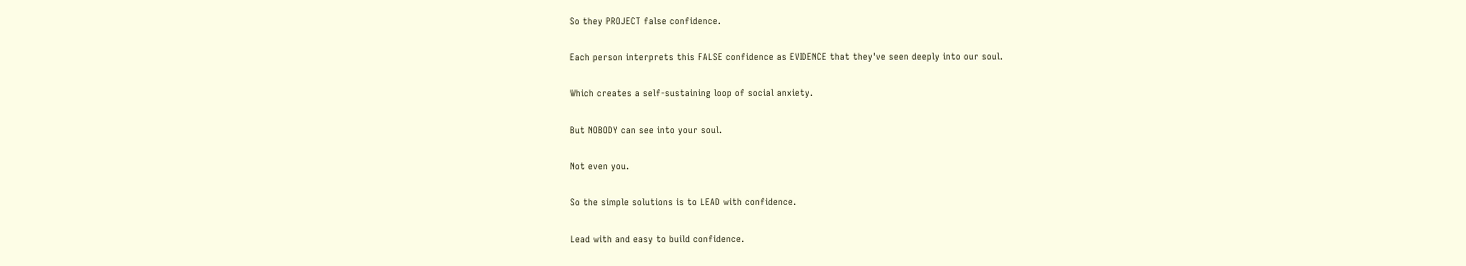So they PROJECT false confidence.

Each person interprets this FALSE confidence as EVIDENCE that they've seen deeply into our soul.

Which creates a self-sustaining loop of social anxiety.

But NOBODY can see into your soul.

Not even you.

So the simple solutions is to LEAD with confidence.

Lead with and easy to build confidence.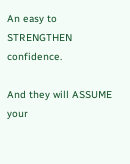An easy to STRENGTHEN confidence.

And they will ASSUME your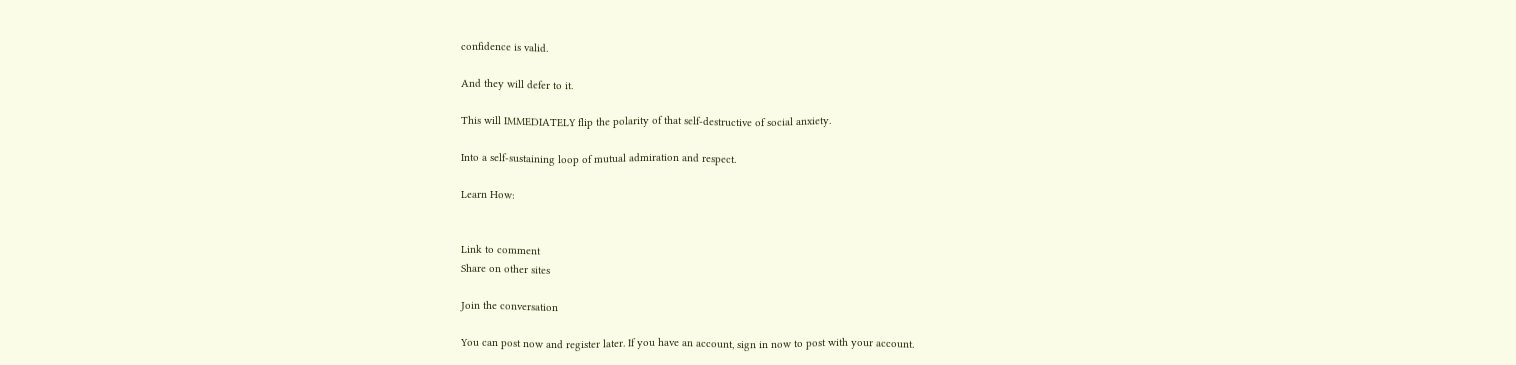confidence is valid.

And they will defer to it.

This will IMMEDIATELY flip the polarity of that self-destructive of social anxiety.

Into a self-sustaining loop of mutual admiration and respect.

Learn How:


Link to comment
Share on other sites

Join the conversation

You can post now and register later. If you have an account, sign in now to post with your account.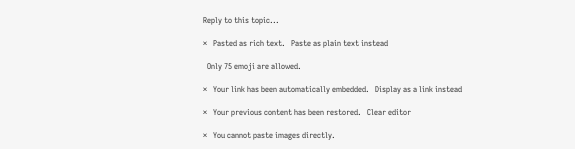Reply to this topic...

×   Pasted as rich text.   Paste as plain text instead

  Only 75 emoji are allowed.

×   Your link has been automatically embedded.   Display as a link instead

×   Your previous content has been restored.   Clear editor

×   You cannot paste images directly.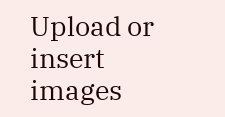Upload or insert images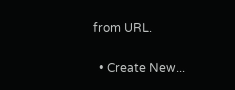from URL.

  • Create New...